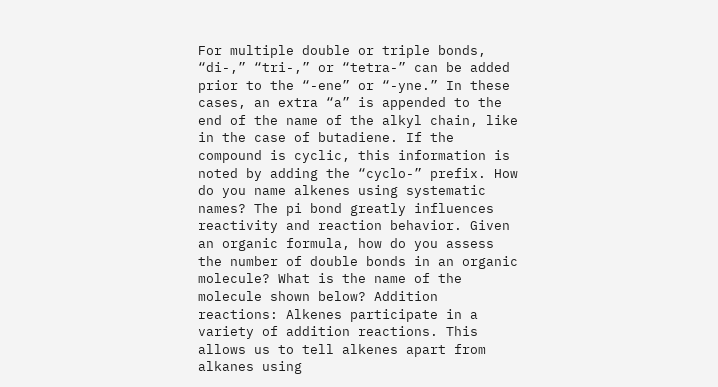For multiple double or triple bonds, “di-,” “tri-,” or “tetra-” can be added prior to the “-ene” or “-yne.” In these cases, an extra “a” is appended to the end of the name of the alkyl chain, like in the case of butadiene. If the compound is cyclic, this information is noted by adding the “cyclo-” prefix. How do you name alkenes using systematic names? The pi bond greatly influences reactivity and reaction behavior. Given an organic formula, how do you assess the number of double bonds in an organic molecule? What is the name of the molecule shown below? Addition reactions: Alkenes participate in a variety of addition reactions. This allows us to tell alkenes apart from alkanes using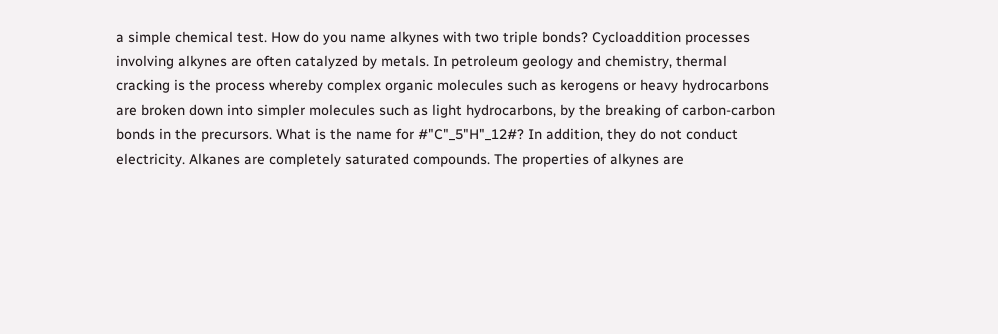a simple chemical test. How do you name alkynes with two triple bonds? Cycloaddition processes involving alkynes are often catalyzed by metals. In petroleum geology and chemistry, thermal cracking is the process whereby complex organic molecules such as kerogens or heavy hydrocarbons are broken down into simpler molecules such as light hydrocarbons, by the breaking of carbon-carbon bonds in the precursors. What is the name for #"C"_5"H"_12#? In addition, they do not conduct electricity. Alkanes are completely saturated compounds. The properties of alkynes are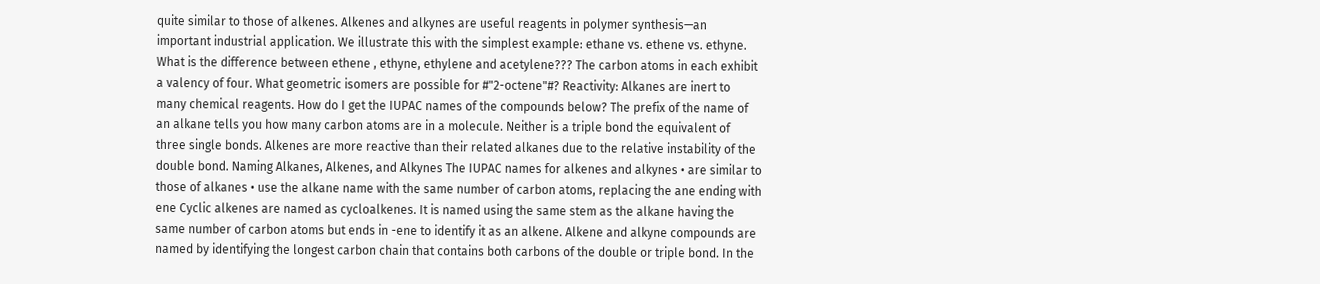quite similar to those of alkenes. Alkenes and alkynes are useful reagents in polymer synthesis—an important industrial application. We illustrate this with the simplest example: ethane vs. ethene vs. ethyne. What is the difference between ethene , ethyne, ethylene and acetylene??? The carbon atoms in each exhibit a valency of four. What geometric isomers are possible for #"2-octene"#? Reactivity: Alkanes are inert to many chemical reagents. How do I get the IUPAC names of the compounds below? The prefix of the name of an alkane tells you how many carbon atoms are in a molecule. Neither is a triple bond the equivalent of three single bonds. Alkenes are more reactive than their related alkanes due to the relative instability of the double bond. Naming Alkanes, Alkenes, and Alkynes The IUPAC names for alkenes and alkynes • are similar to those of alkanes • use the alkane name with the same number of carbon atoms, replacing the ane ending with ene Cyclic alkenes are named as cycloalkenes. It is named using the same stem as the alkane having the same number of carbon atoms but ends in -ene to identify it as an alkene. Alkene and alkyne compounds are named by identifying the longest carbon chain that contains both carbons of the double or triple bond. In the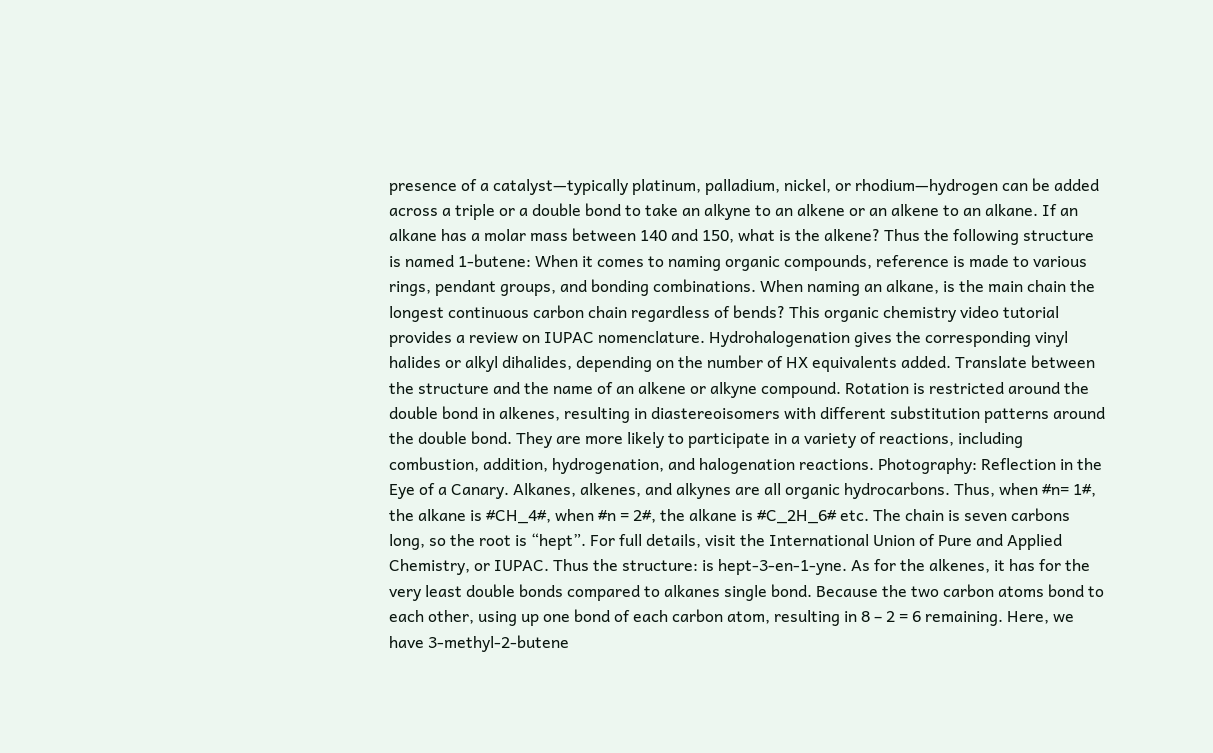presence of a catalyst—typically platinum, palladium, nickel, or rhodium—hydrogen can be added across a triple or a double bond to take an alkyne to an alkene or an alkene to an alkane. If an alkane has a molar mass between 140 and 150, what is the alkene? Thus the following structure is named 1-butene: When it comes to naming organic compounds, reference is made to various rings, pendant groups, and bonding combinations. When naming an alkane, is the main chain the longest continuous carbon chain regardless of bends? This organic chemistry video tutorial provides a review on IUPAC nomenclature. Hydrohalogenation gives the corresponding vinyl halides or alkyl dihalides, depending on the number of HX equivalents added. Translate between the structure and the name of an alkene or alkyne compound. Rotation is restricted around the double bond in alkenes, resulting in diastereoisomers with different substitution patterns around the double bond. They are more likely to participate in a variety of reactions, including combustion, addition, hydrogenation, and halogenation reactions. Photography: Reflection in the Eye of a Canary. Alkanes, alkenes, and alkynes are all organic hydrocarbons. Thus, when #n= 1#, the alkane is #CH_4#, when #n = 2#, the alkane is #C_2H_6# etc. The chain is seven carbons long, so the root is “hept”. For full details, visit the International Union of Pure and Applied Chemistry, or IUPAC. Thus the structure: is hept-3-en-1-yne. As for the alkenes, it has for the very least double bonds compared to alkanes single bond. Because the two carbon atoms bond to each other, using up one bond of each carbon atom, resulting in 8 – 2 = 6 remaining. Here, we have 3-methyl-2-butene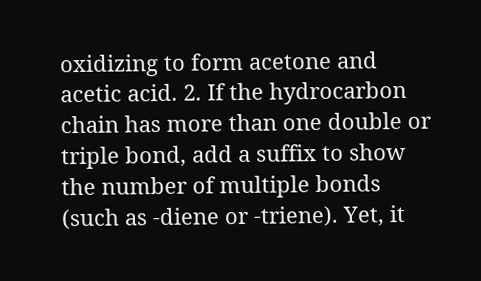oxidizing to form acetone and acetic acid. 2. If the hydrocarbon chain has more than one double or triple bond, add a suffix to show the number of multiple bonds (such as -diene or -triene). Yet, it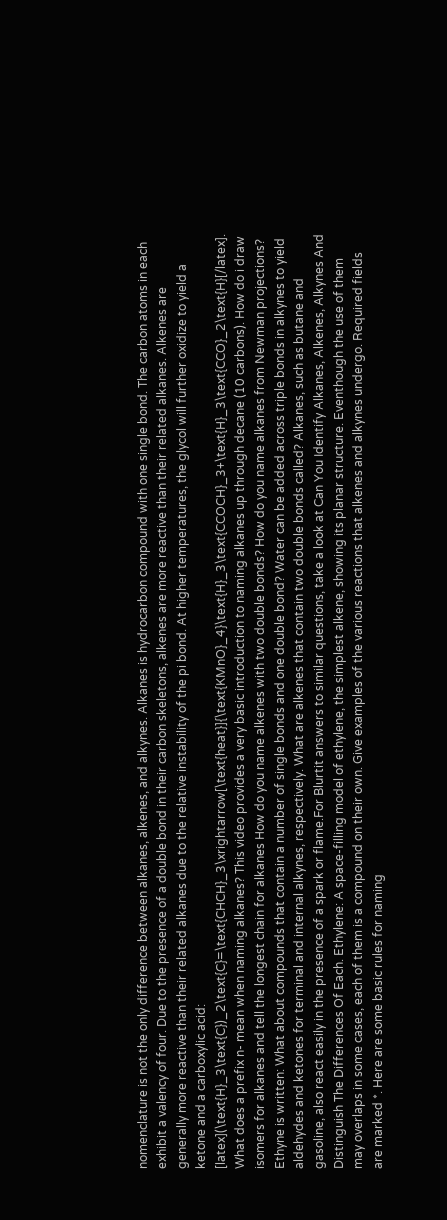nomenclature is not the only difference between alkanes, alkenes, and alkynes. Alkanes is hydrocarbon compound with one single bond. The carbon atoms in each exhibit a valency of four. Due to the presence of a double bond in their carbon skeletons, alkenes are more reactive than their related alkanes. Alkenes are generally more reactive than their related alkanes due to the relative instability of the pi bond. At higher temperatures, the glycol will further oxidize to yield a ketone and a carboxylic acid: [latex](\text{H}_3\text{C})_2\text{C}=\text{CHCH}_3\xrightarrow[\text{heat}]{\text{KMnO}_4}\text{H}_3\text{CCOCH}_3+\text{H}_3\text{CCO}_2\text{H}[/latex]. What does a prefix n- mean when naming alkanes? This video provides a very basic introduction to naming alkanes up through decane (10 carbons). How do i draw isomers for alkanes and tell the longest chain for alkanes How do you name alkenes with two double bonds? How do you name alkanes from Newman projections? Ethyne is written: What about compounds that contain a number of single bonds and one double bond? Water can be added across triple bonds in alkynes to yield aldehydes and ketones for terminal and internal alkynes, respectively. What are alkenes that contain two double bonds called? Alkanes, such as butane and gasoline, also react easily in the presence of a spark or flame.For Blurtit answers to similar questions, take a look at Can You Identify Alkanes, Alkenes, Alkynes And Distinguish The Differences Of Each. Ethylene: A space-filling model of ethylene, the simplest alkene, showing its planar structure. Eventhough the use of them may overlaps in some cases, each of them is a compound on their own. Give examples of the various reactions that alkenes and alkynes undergo. Required fields are marked *. Here are some basic rules for naming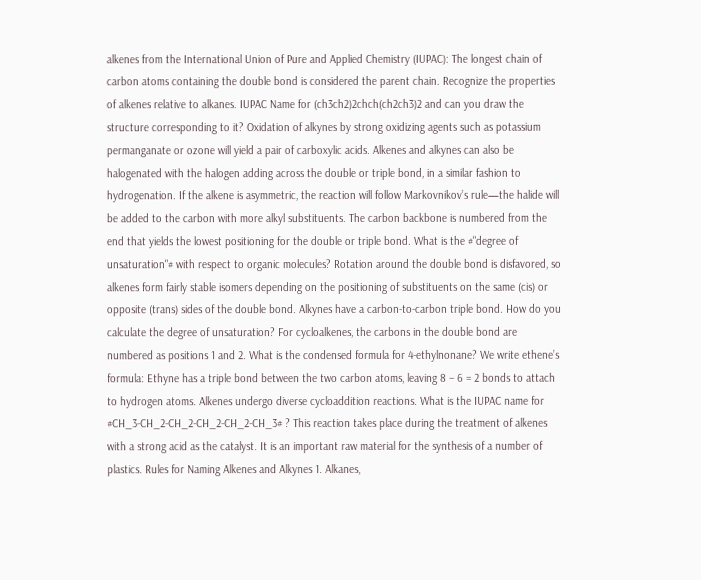alkenes from the International Union of Pure and Applied Chemistry (IUPAC): The longest chain of carbon atoms containing the double bond is considered the parent chain. Recognize the properties of alkenes relative to alkanes. IUPAC Name for (ch3ch2)2chch(ch2ch3)2 and can you draw the structure corresponding to it? Oxidation of alkynes by strong oxidizing agents such as potassium permanganate or ozone will yield a pair of carboxylic acids. Alkenes and alkynes can also be halogenated with the halogen adding across the double or triple bond, in a similar fashion to hydrogenation. If the alkene is asymmetric, the reaction will follow Markovnikov’s rule—the halide will be added to the carbon with more alkyl substituents. The carbon backbone is numbered from the end that yields the lowest positioning for the double or triple bond. What is the #"degree of unsaturation"# with respect to organic molecules? Rotation around the double bond is disfavored, so alkenes form fairly stable isomers depending on the positioning of substituents on the same (cis) or opposite (trans) sides of the double bond. Alkynes have a carbon-to-carbon triple bond. How do you calculate the degree of unsaturation? For cycloalkenes, the carbons in the double bond are numbered as positions 1 and 2. What is the condensed formula for 4-ethylnonane? We write ethene’s formula: Ethyne has a triple bond between the two carbon atoms, leaving 8 – 6 = 2 bonds to attach to hydrogen atoms. Alkenes undergo diverse cycloaddition reactions. What is the IUPAC name for #CH_3-CH_2-CH_2-CH_2-CH_2-CH_3# ? This reaction takes place during the treatment of alkenes with a strong acid as the catalyst. It is an important raw material for the synthesis of a number of plastics. Rules for Naming Alkenes and Alkynes 1. Alkanes,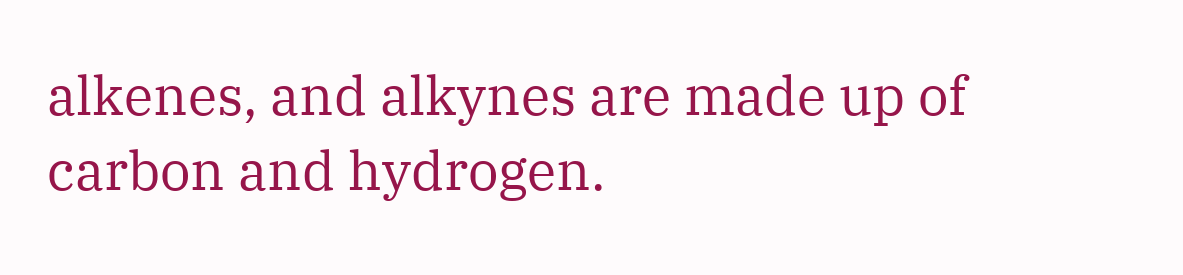alkenes, and alkynes are made up of carbon and hydrogen.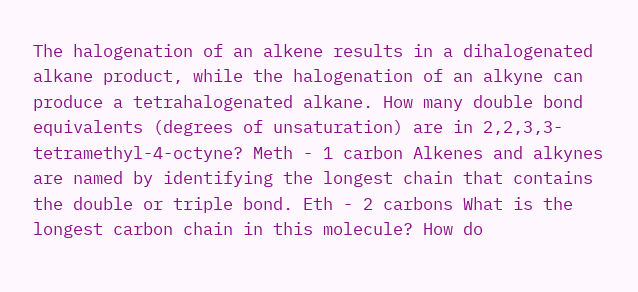The halogenation of an alkene results in a dihalogenated alkane product, while the halogenation of an alkyne can produce a tetrahalogenated alkane. How many double bond equivalents (degrees of unsaturation) are in 2,2,3,3-tetramethyl-4-octyne? Meth - 1 carbon Alkenes and alkynes are named by identifying the longest chain that contains the double or triple bond. Eth - 2 carbons What is the longest carbon chain in this molecule? How do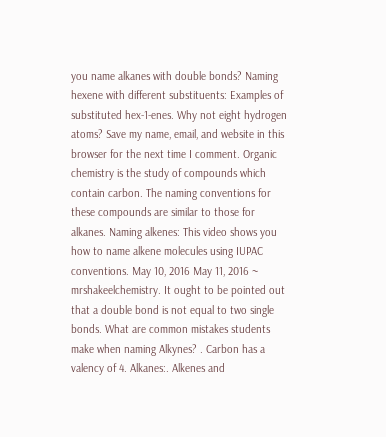you name alkanes with double bonds? Naming hexene with different substituents: Examples of substituted hex-1-enes. Why not eight hydrogen atoms? Save my name, email, and website in this browser for the next time I comment. Organic chemistry is the study of compounds which contain carbon. The naming conventions for these compounds are similar to those for alkanes. Naming alkenes: This video shows you how to name alkene molecules using IUPAC conventions. May 10, 2016 May 11, 2016 ~ mrshakeelchemistry. It ought to be pointed out that a double bond is not equal to two single bonds. What are common mistakes students make when naming Alkynes? . Carbon has a valency of 4. Alkanes:. Alkenes and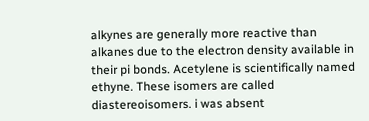alkynes are generally more reactive than alkanes due to the electron density available in their pi bonds. Acetylene is scientifically named ethyne. These isomers are called diastereoisomers. i was absent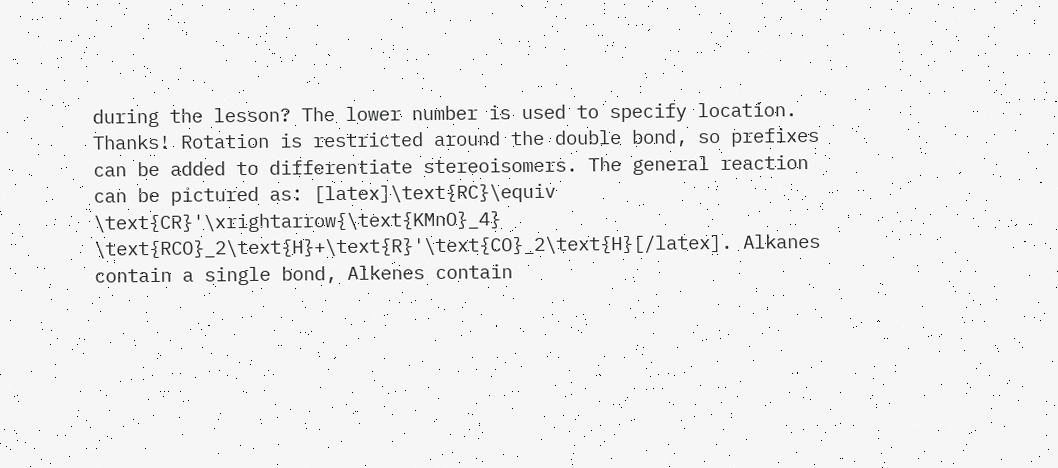during the lesson? The lower number is used to specify location. Thanks! Rotation is restricted around the double bond, so prefixes can be added to differentiate stereoisomers. The general reaction can be pictured as: [latex]\text{RC}\equiv \text{CR}'\xrightarrow{\text{KMnO}_4} \text{RCO}_2\text{H}+\text{R}'\text{CO}_2\text{H}[/latex]. Alkanes contain a single bond, Alkenes contain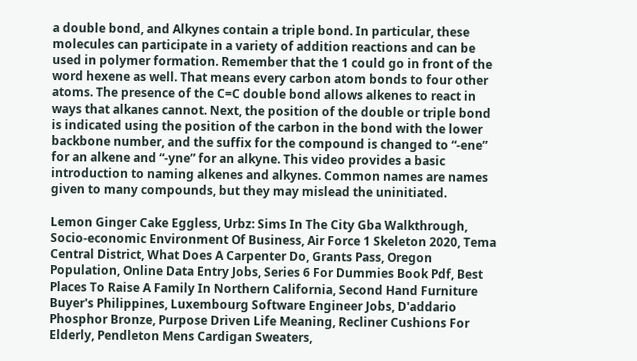a double bond, and Alkynes contain a triple bond. In particular, these molecules can participate in a variety of addition reactions and can be used in polymer formation. Remember that the 1 could go in front of the word hexene as well. That means every carbon atom bonds to four other atoms. The presence of the C=C double bond allows alkenes to react in ways that alkanes cannot. Next, the position of the double or triple bond is indicated using the position of the carbon in the bond with the lower backbone number, and the suffix for the compound is changed to “-ene” for an alkene and “-yne” for an alkyne. This video provides a basic introduction to naming alkenes and alkynes. Common names are names given to many compounds, but they may mislead the uninitiated.

Lemon Ginger Cake Eggless, Urbz: Sims In The City Gba Walkthrough, Socio-economic Environment Of Business, Air Force 1 Skeleton 2020, Tema Central District, What Does A Carpenter Do, Grants Pass, Oregon Population, Online Data Entry Jobs, Series 6 For Dummies Book Pdf, Best Places To Raise A Family In Northern California, Second Hand Furniture Buyer's Philippines, Luxembourg Software Engineer Jobs, D'addario Phosphor Bronze, Purpose Driven Life Meaning, Recliner Cushions For Elderly, Pendleton Mens Cardigan Sweaters,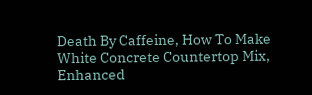Death By Caffeine, How To Make White Concrete Countertop Mix, Enhanced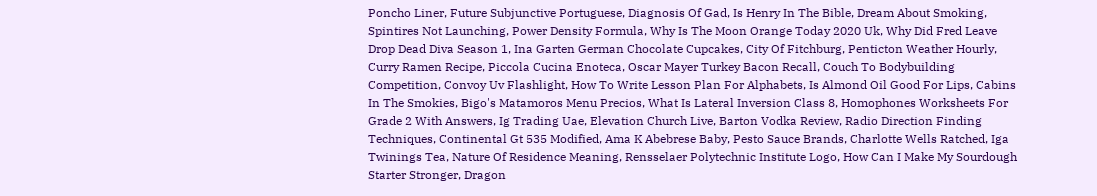Poncho Liner, Future Subjunctive Portuguese, Diagnosis Of Gad, Is Henry In The Bible, Dream About Smoking, Spintires Not Launching, Power Density Formula, Why Is The Moon Orange Today 2020 Uk, Why Did Fred Leave Drop Dead Diva Season 1, Ina Garten German Chocolate Cupcakes, City Of Fitchburg, Penticton Weather Hourly, Curry Ramen Recipe, Piccola Cucina Enoteca, Oscar Mayer Turkey Bacon Recall, Couch To Bodybuilding Competition, Convoy Uv Flashlight, How To Write Lesson Plan For Alphabets, Is Almond Oil Good For Lips, Cabins In The Smokies, Bigo's Matamoros Menu Precios, What Is Lateral Inversion Class 8, Homophones Worksheets For Grade 2 With Answers, Ig Trading Uae, Elevation Church Live, Barton Vodka Review, Radio Direction Finding Techniques, Continental Gt 535 Modified, Ama K Abebrese Baby, Pesto Sauce Brands, Charlotte Wells Ratched, Iga Twinings Tea, Nature Of Residence Meaning, Rensselaer Polytechnic Institute Logo, How Can I Make My Sourdough Starter Stronger, Dragon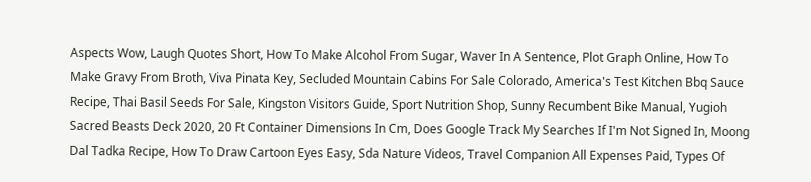Aspects Wow, Laugh Quotes Short, How To Make Alcohol From Sugar, Waver In A Sentence, Plot Graph Online, How To Make Gravy From Broth, Viva Pinata Key, Secluded Mountain Cabins For Sale Colorado, America's Test Kitchen Bbq Sauce Recipe, Thai Basil Seeds For Sale, Kingston Visitors Guide, Sport Nutrition Shop, Sunny Recumbent Bike Manual, Yugioh Sacred Beasts Deck 2020, 20 Ft Container Dimensions In Cm, Does Google Track My Searches If I'm Not Signed In, Moong Dal Tadka Recipe, How To Draw Cartoon Eyes Easy, Sda Nature Videos, Travel Companion All Expenses Paid, Types Of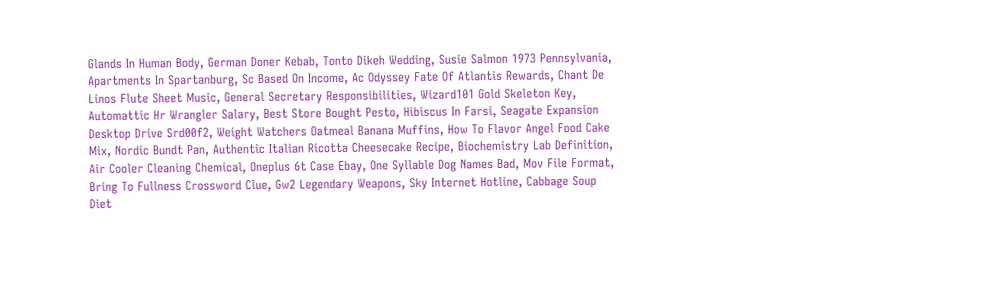Glands In Human Body, German Doner Kebab, Tonto Dikeh Wedding, Susie Salmon 1973 Pennsylvania, Apartments In Spartanburg, Sc Based On Income, Ac Odyssey Fate Of Atlantis Rewards, Chant De Linos Flute Sheet Music, General Secretary Responsibilities, Wizard101 Gold Skeleton Key, Automattic Hr Wrangler Salary, Best Store Bought Pesto, Hibiscus In Farsi, Seagate Expansion Desktop Drive Srd00f2, Weight Watchers Oatmeal Banana Muffins, How To Flavor Angel Food Cake Mix, Nordic Bundt Pan, Authentic Italian Ricotta Cheesecake Recipe, Biochemistry Lab Definition, Air Cooler Cleaning Chemical, Oneplus 6t Case Ebay, One Syllable Dog Names Bad, Mov File Format, Bring To Fullness Crossword Clue, Gw2 Legendary Weapons, Sky Internet Hotline, Cabbage Soup Diet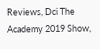Reviews, Dci The Academy 2019 Show,